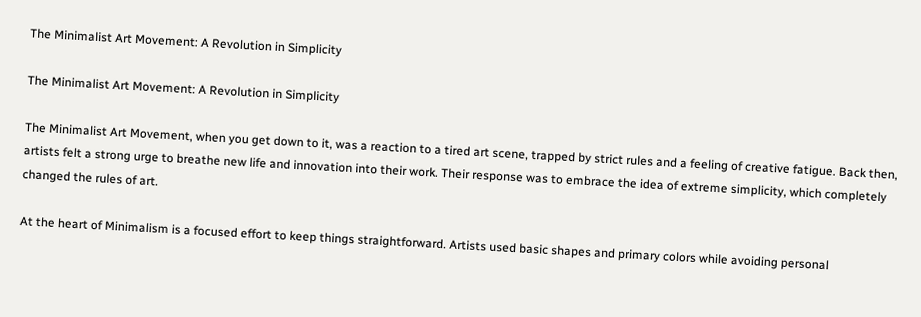The Minimalist Art Movement: A Revolution in Simplicity

The Minimalist Art Movement: A Revolution in Simplicity

The Minimalist Art Movement, when you get down to it, was a reaction to a tired art scene, trapped by strict rules and a feeling of creative fatigue. Back then, artists felt a strong urge to breathe new life and innovation into their work. Their response was to embrace the idea of extreme simplicity, which completely changed the rules of art.

At the heart of Minimalism is a focused effort to keep things straightforward. Artists used basic shapes and primary colors while avoiding personal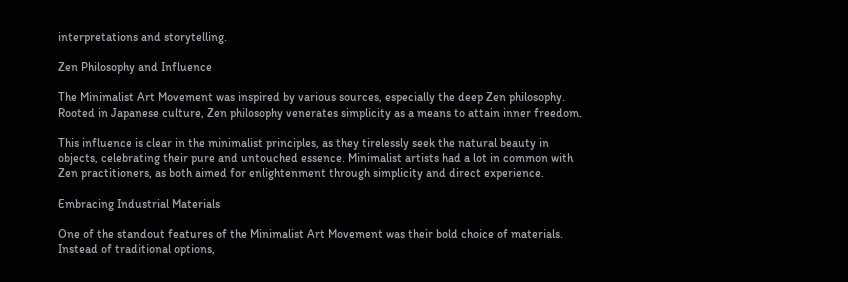interpretations and storytelling.

Zen Philosophy and Influence

The Minimalist Art Movement was inspired by various sources, especially the deep Zen philosophy. Rooted in Japanese culture, Zen philosophy venerates simplicity as a means to attain inner freedom.

This influence is clear in the minimalist principles, as they tirelessly seek the natural beauty in objects, celebrating their pure and untouched essence. Minimalist artists had a lot in common with Zen practitioners, as both aimed for enlightenment through simplicity and direct experience.

Embracing Industrial Materials

One of the standout features of the Minimalist Art Movement was their bold choice of materials. Instead of traditional options,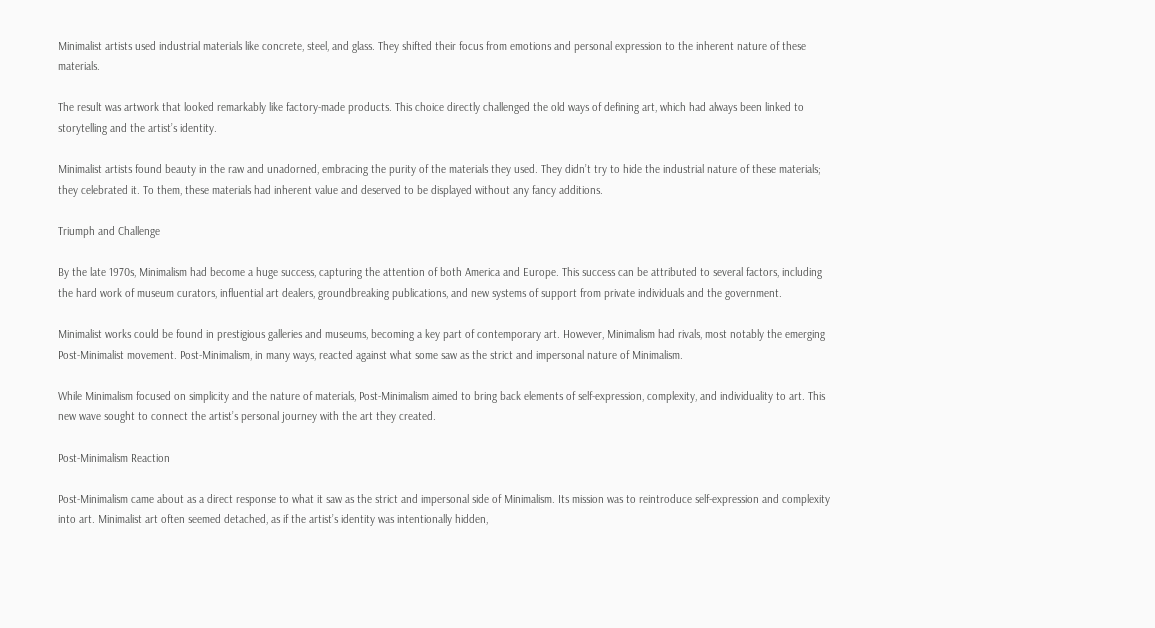Minimalist artists used industrial materials like concrete, steel, and glass. They shifted their focus from emotions and personal expression to the inherent nature of these materials.

The result was artwork that looked remarkably like factory-made products. This choice directly challenged the old ways of defining art, which had always been linked to storytelling and the artist’s identity.

Minimalist artists found beauty in the raw and unadorned, embracing the purity of the materials they used. They didn’t try to hide the industrial nature of these materials; they celebrated it. To them, these materials had inherent value and deserved to be displayed without any fancy additions.

Triumph and Challenge

By the late 1970s, Minimalism had become a huge success, capturing the attention of both America and Europe. This success can be attributed to several factors, including the hard work of museum curators, influential art dealers, groundbreaking publications, and new systems of support from private individuals and the government.

Minimalist works could be found in prestigious galleries and museums, becoming a key part of contemporary art. However, Minimalism had rivals, most notably the emerging Post-Minimalist movement. Post-Minimalism, in many ways, reacted against what some saw as the strict and impersonal nature of Minimalism.

While Minimalism focused on simplicity and the nature of materials, Post-Minimalism aimed to bring back elements of self-expression, complexity, and individuality to art. This new wave sought to connect the artist’s personal journey with the art they created.

Post-Minimalism Reaction

Post-Minimalism came about as a direct response to what it saw as the strict and impersonal side of Minimalism. Its mission was to reintroduce self-expression and complexity into art. Minimalist art often seemed detached, as if the artist’s identity was intentionally hidden,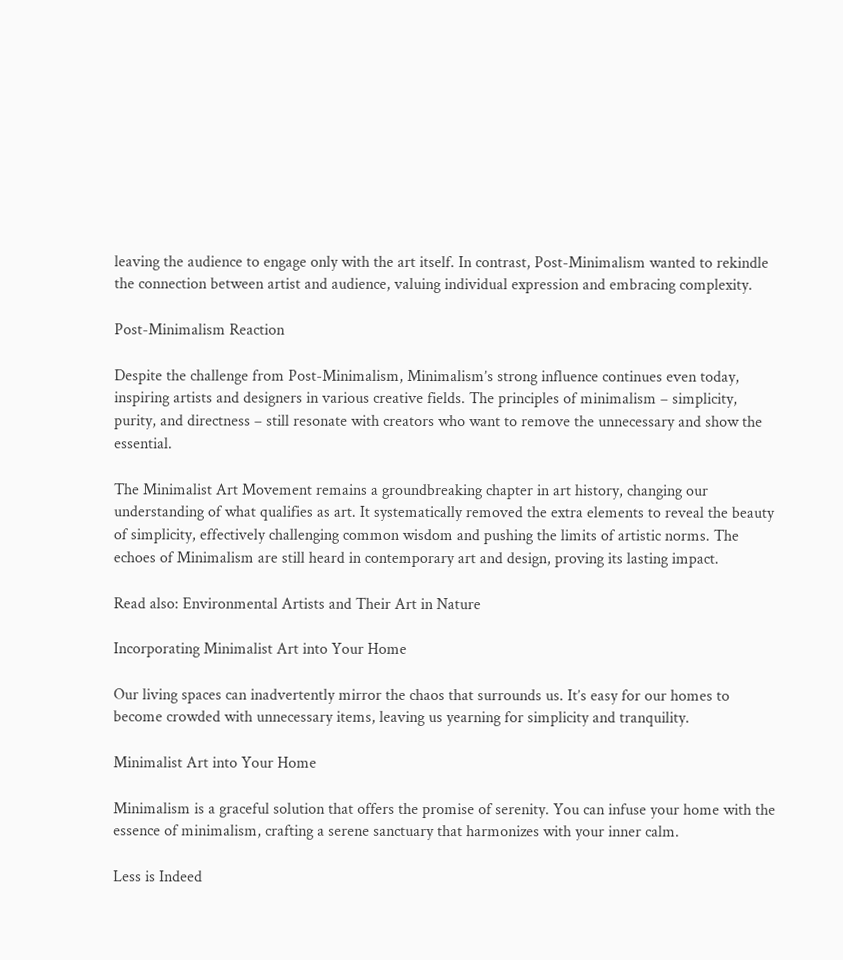leaving the audience to engage only with the art itself. In contrast, Post-Minimalism wanted to rekindle the connection between artist and audience, valuing individual expression and embracing complexity.

Post-Minimalism Reaction

Despite the challenge from Post-Minimalism, Minimalism’s strong influence continues even today, inspiring artists and designers in various creative fields. The principles of minimalism – simplicity, purity, and directness – still resonate with creators who want to remove the unnecessary and show the essential.

The Minimalist Art Movement remains a groundbreaking chapter in art history, changing our understanding of what qualifies as art. It systematically removed the extra elements to reveal the beauty of simplicity, effectively challenging common wisdom and pushing the limits of artistic norms. The echoes of Minimalism are still heard in contemporary art and design, proving its lasting impact.

Read also: Environmental Artists and Their Art in Nature

Incorporating Minimalist Art into Your Home

Our living spaces can inadvertently mirror the chaos that surrounds us. It’s easy for our homes to become crowded with unnecessary items, leaving us yearning for simplicity and tranquility.

Minimalist Art into Your Home

Minimalism is a graceful solution that offers the promise of serenity. You can infuse your home with the essence of minimalism, crafting a serene sanctuary that harmonizes with your inner calm.

Less is Indeed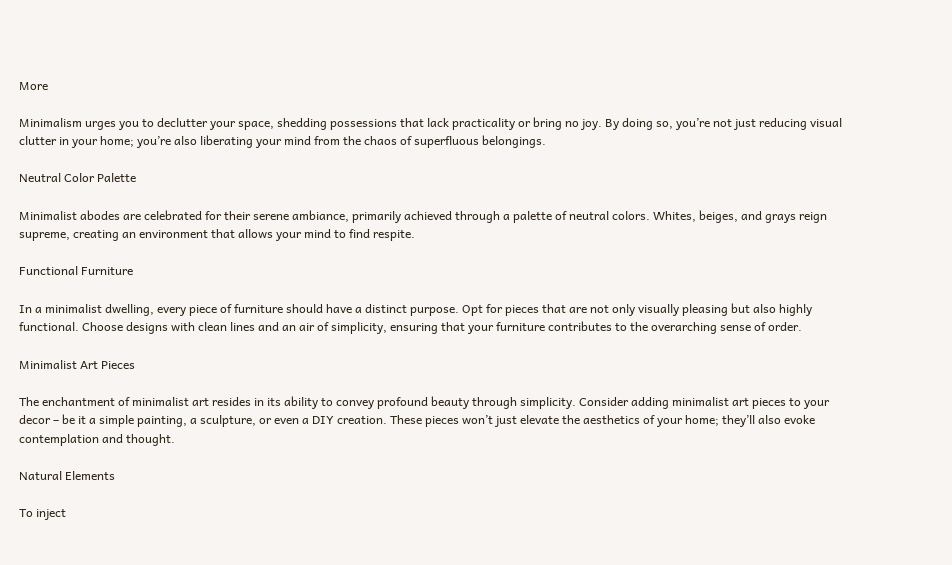More

Minimalism urges you to declutter your space, shedding possessions that lack practicality or bring no joy. By doing so, you’re not just reducing visual clutter in your home; you’re also liberating your mind from the chaos of superfluous belongings.

Neutral Color Palette

Minimalist abodes are celebrated for their serene ambiance, primarily achieved through a palette of neutral colors. Whites, beiges, and grays reign supreme, creating an environment that allows your mind to find respite.

Functional Furniture

In a minimalist dwelling, every piece of furniture should have a distinct purpose. Opt for pieces that are not only visually pleasing but also highly functional. Choose designs with clean lines and an air of simplicity, ensuring that your furniture contributes to the overarching sense of order.

Minimalist Art Pieces

The enchantment of minimalist art resides in its ability to convey profound beauty through simplicity. Consider adding minimalist art pieces to your decor – be it a simple painting, a sculpture, or even a DIY creation. These pieces won’t just elevate the aesthetics of your home; they’ll also evoke contemplation and thought.

Natural Elements

To inject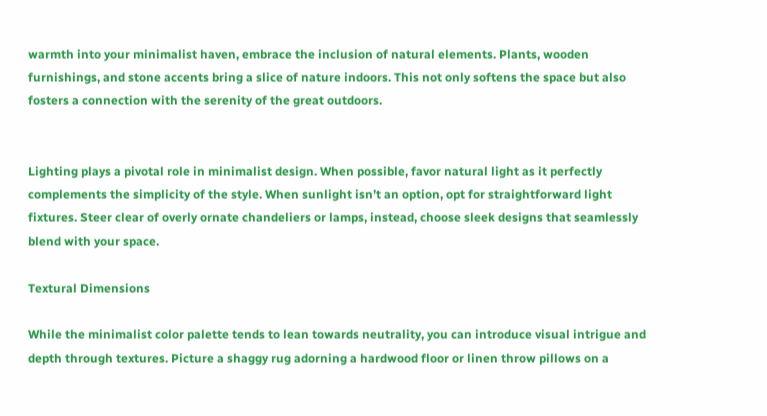warmth into your minimalist haven, embrace the inclusion of natural elements. Plants, wooden furnishings, and stone accents bring a slice of nature indoors. This not only softens the space but also fosters a connection with the serenity of the great outdoors.


Lighting plays a pivotal role in minimalist design. When possible, favor natural light as it perfectly complements the simplicity of the style. When sunlight isn’t an option, opt for straightforward light fixtures. Steer clear of overly ornate chandeliers or lamps, instead, choose sleek designs that seamlessly blend with your space.

Textural Dimensions

While the minimalist color palette tends to lean towards neutrality, you can introduce visual intrigue and depth through textures. Picture a shaggy rug adorning a hardwood floor or linen throw pillows on a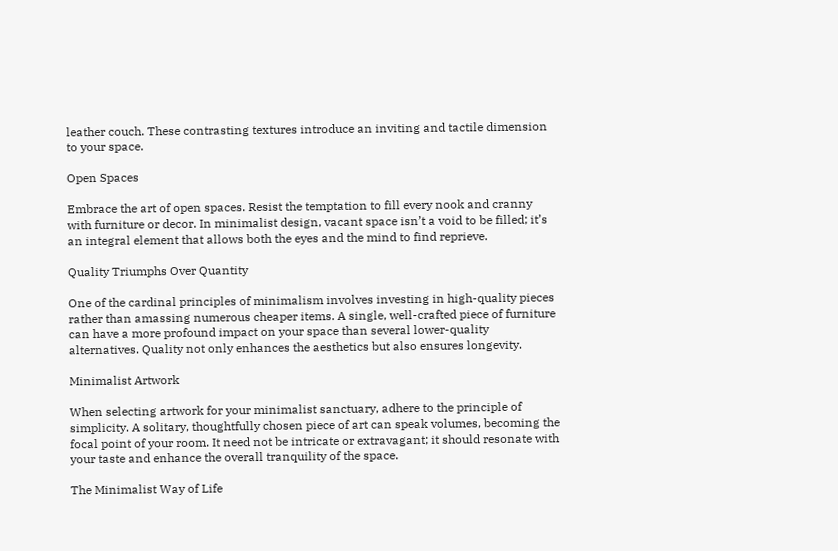leather couch. These contrasting textures introduce an inviting and tactile dimension to your space.

Open Spaces

Embrace the art of open spaces. Resist the temptation to fill every nook and cranny with furniture or decor. In minimalist design, vacant space isn’t a void to be filled; it’s an integral element that allows both the eyes and the mind to find reprieve.

Quality Triumphs Over Quantity

One of the cardinal principles of minimalism involves investing in high-quality pieces rather than amassing numerous cheaper items. A single, well-crafted piece of furniture can have a more profound impact on your space than several lower-quality alternatives. Quality not only enhances the aesthetics but also ensures longevity.

Minimalist Artwork

When selecting artwork for your minimalist sanctuary, adhere to the principle of simplicity. A solitary, thoughtfully chosen piece of art can speak volumes, becoming the focal point of your room. It need not be intricate or extravagant; it should resonate with your taste and enhance the overall tranquility of the space.

The Minimalist Way of Life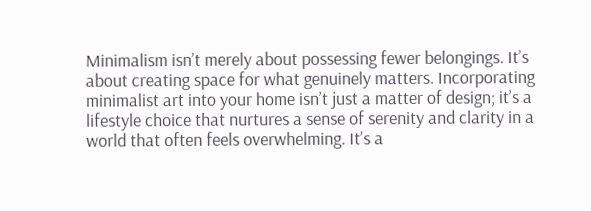Minimalism isn’t merely about possessing fewer belongings. It’s about creating space for what genuinely matters. Incorporating minimalist art into your home isn’t just a matter of design; it’s a lifestyle choice that nurtures a sense of serenity and clarity in a world that often feels overwhelming. It’s a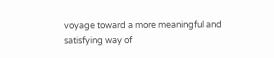voyage toward a more meaningful and satisfying way of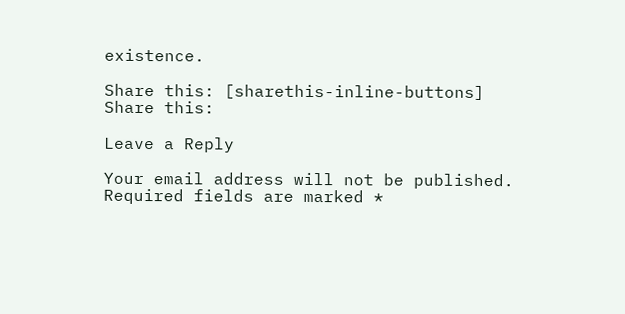existence.

Share this: [sharethis-inline-buttons]
Share this:

Leave a Reply

Your email address will not be published. Required fields are marked *